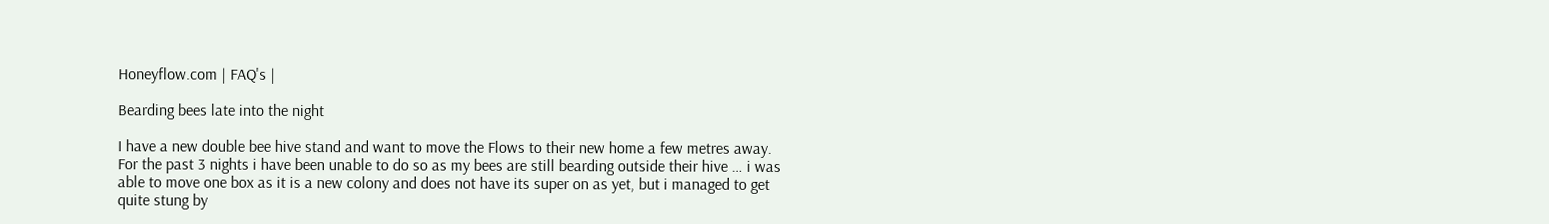Honeyflow.com | FAQ's |

Bearding bees late into the night

I have a new double bee hive stand and want to move the Flows to their new home a few metres away. For the past 3 nights i have been unable to do so as my bees are still bearding outside their hive … i was able to move one box as it is a new colony and does not have its super on as yet, but i managed to get quite stung by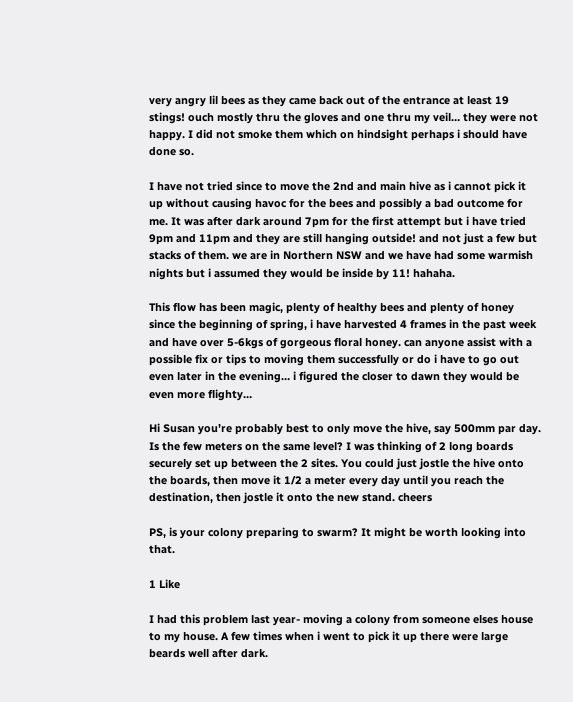very angry lil bees as they came back out of the entrance at least 19 stings! ouch mostly thru the gloves and one thru my veil… they were not happy. I did not smoke them which on hindsight perhaps i should have done so.

I have not tried since to move the 2nd and main hive as i cannot pick it up without causing havoc for the bees and possibly a bad outcome for me. It was after dark around 7pm for the first attempt but i have tried 9pm and 11pm and they are still hanging outside! and not just a few but stacks of them. we are in Northern NSW and we have had some warmish nights but i assumed they would be inside by 11! hahaha.

This flow has been magic, plenty of healthy bees and plenty of honey since the beginning of spring, i have harvested 4 frames in the past week and have over 5-6kgs of gorgeous floral honey. can anyone assist with a possible fix or tips to moving them successfully or do i have to go out even later in the evening… i figured the closer to dawn they would be even more flighty…

Hi Susan you’re probably best to only move the hive, say 500mm par day. Is the few meters on the same level? I was thinking of 2 long boards securely set up between the 2 sites. You could just jostle the hive onto the boards, then move it 1/2 a meter every day until you reach the destination, then jostle it onto the new stand. cheers

PS, is your colony preparing to swarm? It might be worth looking into that.

1 Like

I had this problem last year- moving a colony from someone elses house to my house. A few times when i went to pick it up there were large beards well after dark.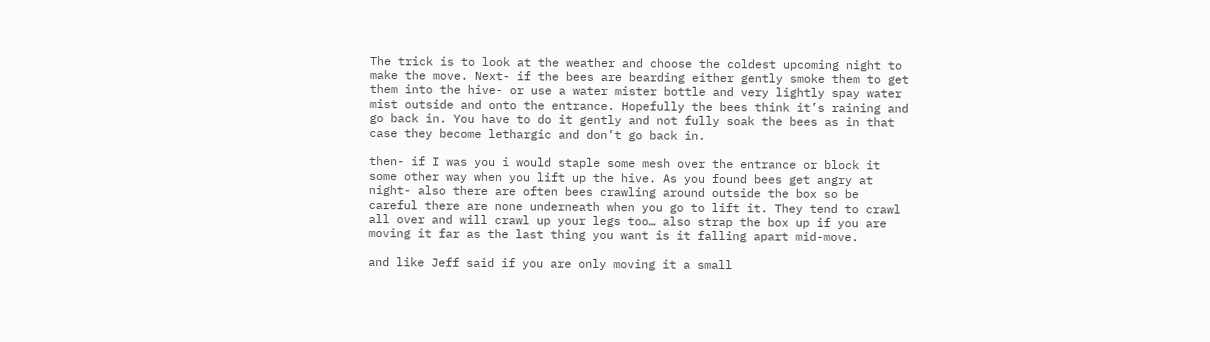The trick is to look at the weather and choose the coldest upcoming night to make the move. Next- if the bees are bearding either gently smoke them to get them into the hive- or use a water mister bottle and very lightly spay water mist outside and onto the entrance. Hopefully the bees think it’s raining and go back in. You have to do it gently and not fully soak the bees as in that case they become lethargic and don’t go back in.

then- if I was you i would staple some mesh over the entrance or block it some other way when you lift up the hive. As you found bees get angry at night- also there are often bees crawling around outside the box so be careful there are none underneath when you go to lift it. They tend to crawl all over and will crawl up your legs too… also strap the box up if you are moving it far as the last thing you want is it falling apart mid-move.

and like Jeff said if you are only moving it a small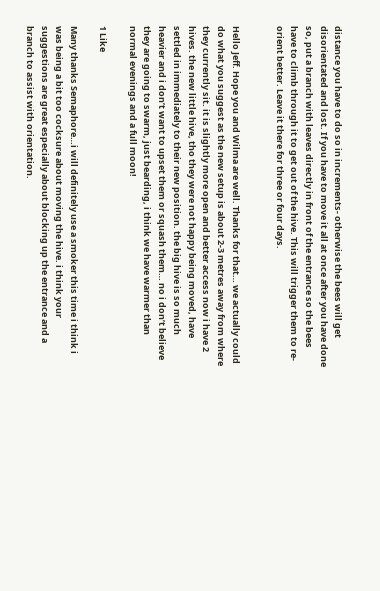distance you have to do so in increments- otherwise the bees will get disorientated and lost. If you have to move it all at once after you have done so, put a branch with leaves directly in front of the entrance so the bees have to climb through it to get out of the hive. This will trigger them to re-orient better. Leave it there for three or four days.


Hello Jeff. Hope you and Wilma are well. Thanks for that… we actually could do what you suggest as the new setup is about 2-3 metres away from where they currently sit. it is slightly more open and better access now i have 2 hives. the new little hive, tho they were not happy being moved, have settled in immediately to their new position. the big hive is so much heavier and i don’t want to upset them or squash them… no i don’t believe they are going to swarm, just bearding, i think we have warmer than normal evenings and a full moon!

1 Like

Many thanks Semaphore…i will definitely use a smoker this time i think i was being a bit too cocksure about moving the hive. i think your suggestions are great especially about blocking up the entrance and a branch to assist with orientation.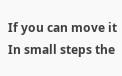If you can move it In small steps the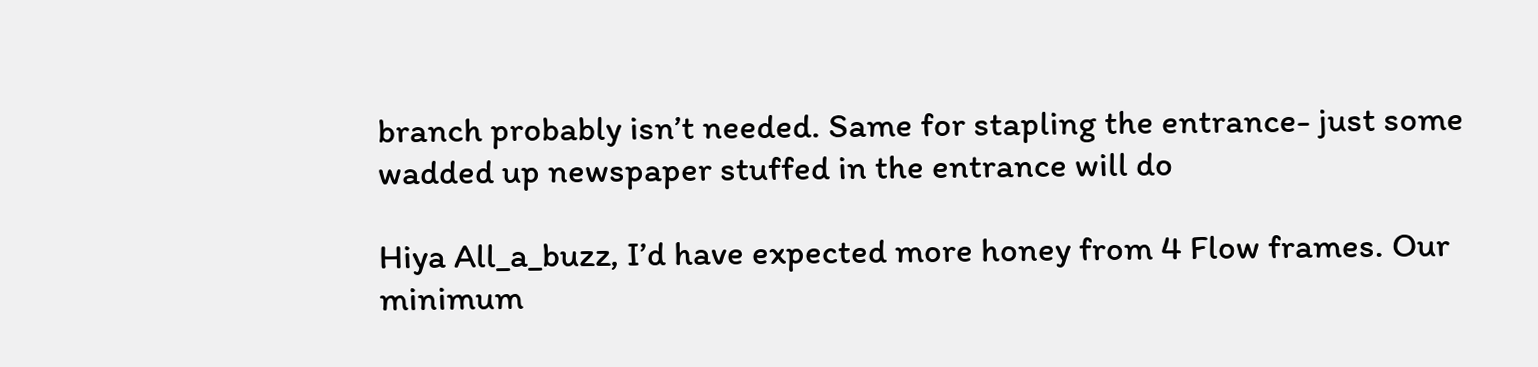branch probably isn’t needed. Same for stapling the entrance- just some wadded up newspaper stuffed in the entrance will do

Hiya All_a_buzz, I’d have expected more honey from 4 Flow frames. Our minimum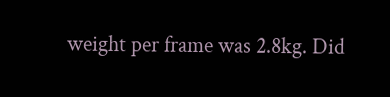weight per frame was 2.8kg. Did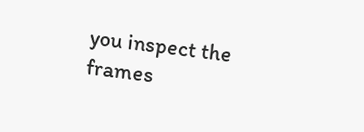you inspect the frames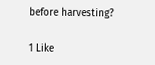before harvesting?

1 Like